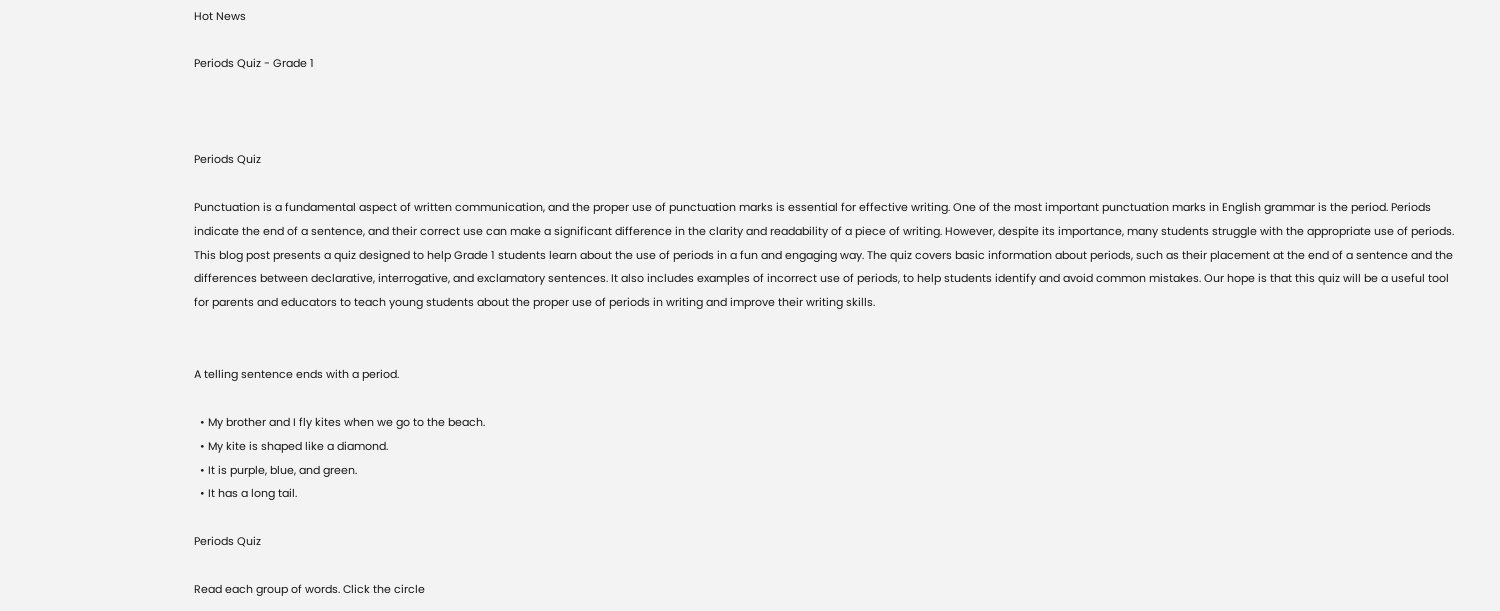Hot News

Periods Quiz - Grade 1



Periods Quiz

Punctuation is a fundamental aspect of written communication, and the proper use of punctuation marks is essential for effective writing. One of the most important punctuation marks in English grammar is the period. Periods indicate the end of a sentence, and their correct use can make a significant difference in the clarity and readability of a piece of writing. However, despite its importance, many students struggle with the appropriate use of periods. This blog post presents a quiz designed to help Grade 1 students learn about the use of periods in a fun and engaging way. The quiz covers basic information about periods, such as their placement at the end of a sentence and the differences between declarative, interrogative, and exclamatory sentences. It also includes examples of incorrect use of periods, to help students identify and avoid common mistakes. Our hope is that this quiz will be a useful tool for parents and educators to teach young students about the proper use of periods in writing and improve their writing skills.


A telling sentence ends with a period.

  • My brother and I fly kites when we go to the beach.
  • My kite is shaped like a diamond.
  • It is purple, blue, and green.
  • It has a long tail.

Periods Quiz

Read each group of words. Click the circle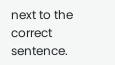next to the correct sentence.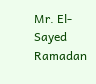Mr. El-Sayed Ramadan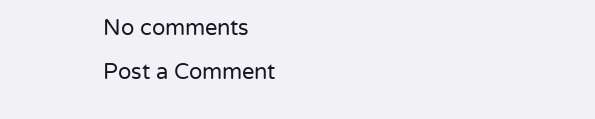No comments
Post a Comment